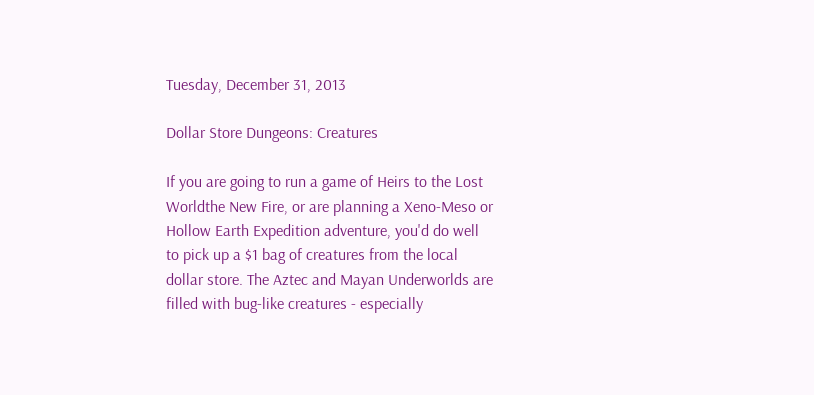Tuesday, December 31, 2013

Dollar Store Dungeons: Creatures

If you are going to run a game of Heirs to the Lost Worldthe New Fire, or are planning a Xeno-Meso or Hollow Earth Expedition adventure, you'd do well to pick up a $1 bag of creatures from the local dollar store. The Aztec and Mayan Underworlds are filled with bug-like creatures - especially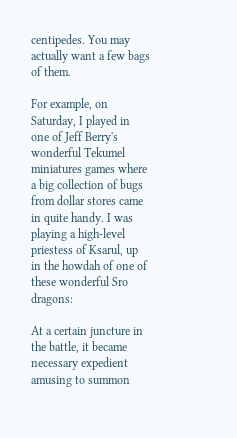centipedes. You may actually want a few bags of them.

For example, on Saturday, I played in one of Jeff Berry's wonderful Tekumel miniatures games where a big collection of bugs from dollar stores came in quite handy. I was playing a high-level priestess of Ksarul, up in the howdah of one of these wonderful Sro dragons:

At a certain juncture in the battle, it became necessary expedient amusing to summon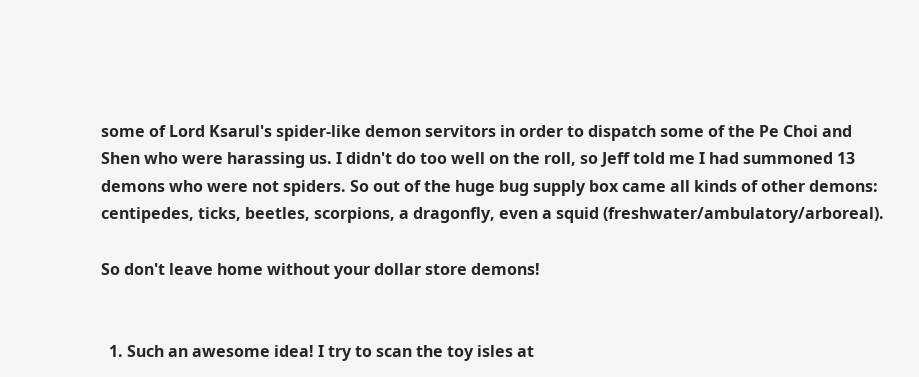some of Lord Ksarul's spider-like demon servitors in order to dispatch some of the Pe Choi and Shen who were harassing us. I didn't do too well on the roll, so Jeff told me I had summoned 13 demons who were not spiders. So out of the huge bug supply box came all kinds of other demons: centipedes, ticks, beetles, scorpions, a dragonfly, even a squid (freshwater/ambulatory/arboreal).

So don't leave home without your dollar store demons!


  1. Such an awesome idea! I try to scan the toy isles at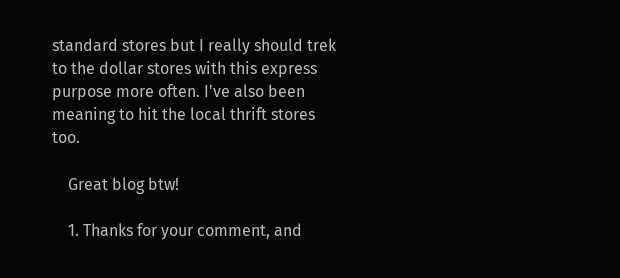standard stores but I really should trek to the dollar stores with this express purpose more often. I've also been meaning to hit the local thrift stores too.

    Great blog btw!

    1. Thanks for your comment, and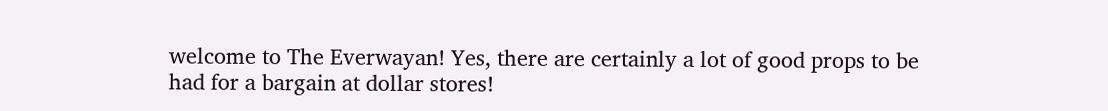welcome to The Everwayan! Yes, there are certainly a lot of good props to be had for a bargain at dollar stores!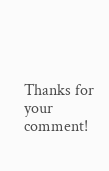Thanks for your comment!